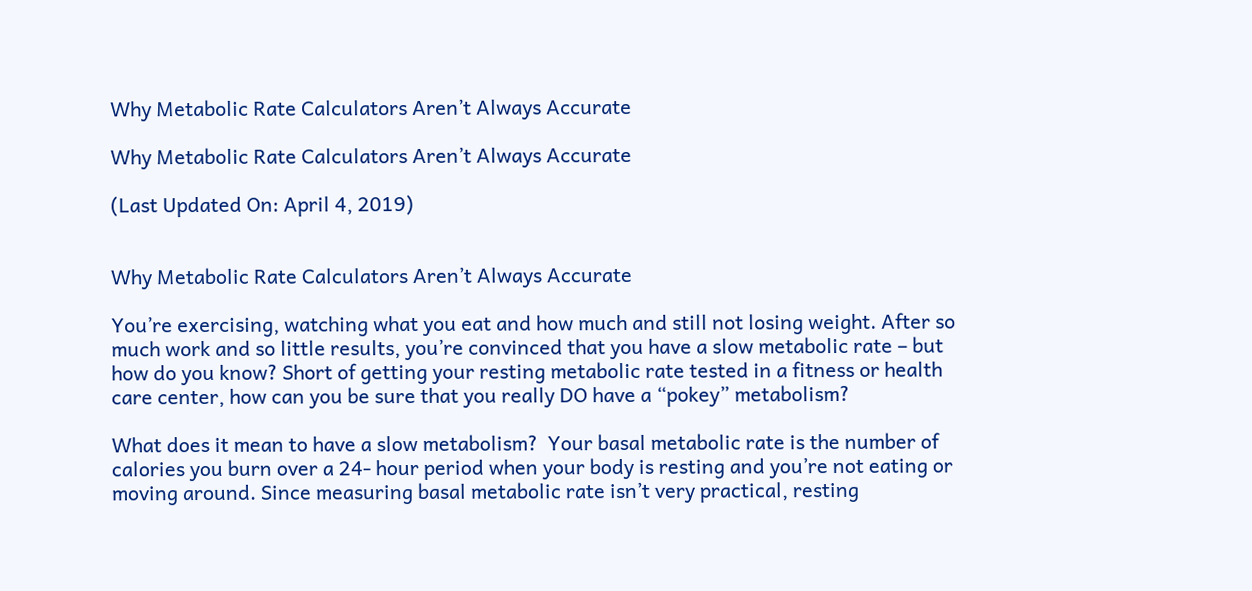Why Metabolic Rate Calculators Aren’t Always Accurate

Why Metabolic Rate Calculators Aren’t Always Accurate

(Last Updated On: April 4, 2019)


Why Metabolic Rate Calculators Aren’t Always Accurate

You’re exercising, watching what you eat and how much and still not losing weight. After so much work and so little results, you’re convinced that you have a slow metabolic rate – but how do you know? Short of getting your resting metabolic rate tested in a fitness or health care center, how can you be sure that you really DO have a “pokey” metabolism?

What does it mean to have a slow metabolism?  Your basal metabolic rate is the number of calories you burn over a 24- hour period when your body is resting and you’re not eating or moving around. Since measuring basal metabolic rate isn’t very practical, resting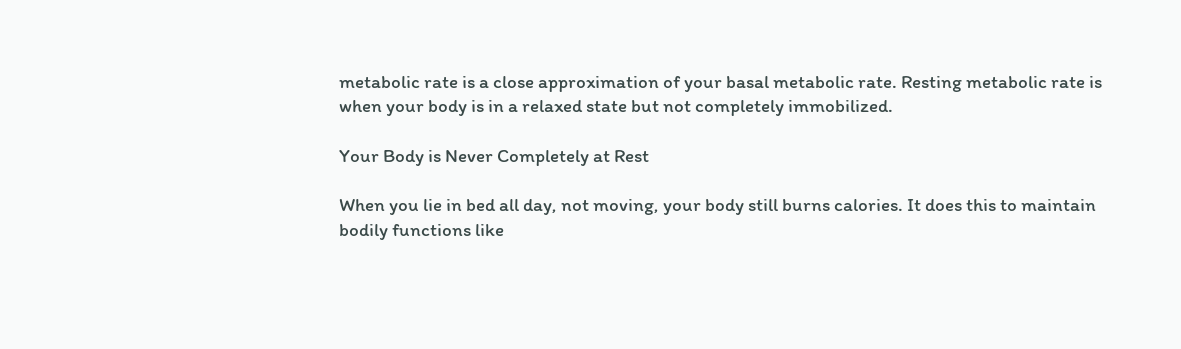metabolic rate is a close approximation of your basal metabolic rate. Resting metabolic rate is when your body is in a relaxed state but not completely immobilized.

Your Body is Never Completely at Rest

When you lie in bed all day, not moving, your body still burns calories. It does this to maintain bodily functions like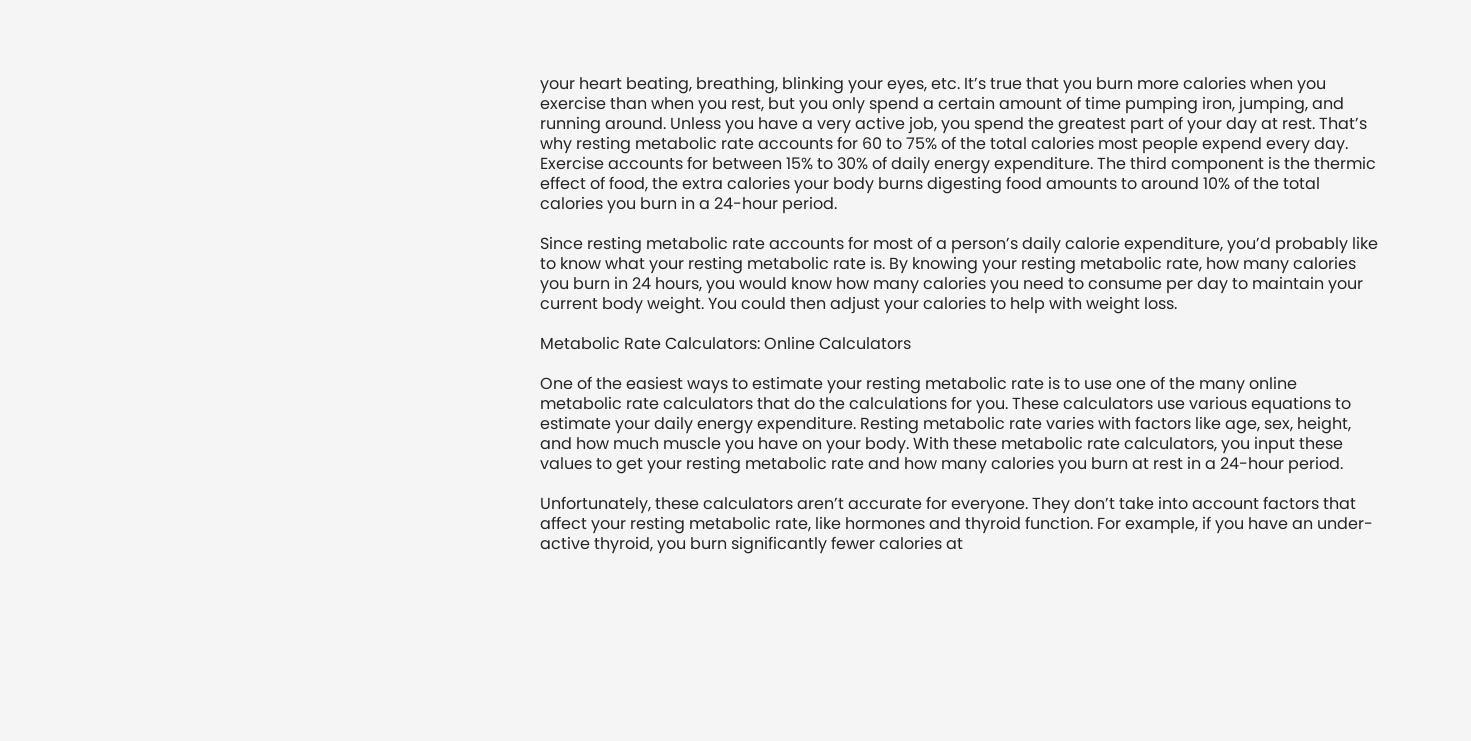your heart beating, breathing, blinking your eyes, etc. It’s true that you burn more calories when you exercise than when you rest, but you only spend a certain amount of time pumping iron, jumping, and running around. Unless you have a very active job, you spend the greatest part of your day at rest. That’s why resting metabolic rate accounts for 60 to 75% of the total calories most people expend every day. Exercise accounts for between 15% to 30% of daily energy expenditure. The third component is the thermic effect of food, the extra calories your body burns digesting food amounts to around 10% of the total calories you burn in a 24-hour period.

Since resting metabolic rate accounts for most of a person’s daily calorie expenditure, you’d probably like to know what your resting metabolic rate is. By knowing your resting metabolic rate, how many calories you burn in 24 hours, you would know how many calories you need to consume per day to maintain your current body weight. You could then adjust your calories to help with weight loss.

Metabolic Rate Calculators: Online Calculators

One of the easiest ways to estimate your resting metabolic rate is to use one of the many online metabolic rate calculators that do the calculations for you. These calculators use various equations to estimate your daily energy expenditure. Resting metabolic rate varies with factors like age, sex, height, and how much muscle you have on your body. With these metabolic rate calculators, you input these values to get your resting metabolic rate and how many calories you burn at rest in a 24-hour period.

Unfortunately, these calculators aren’t accurate for everyone. They don’t take into account factors that affect your resting metabolic rate, like hormones and thyroid function. For example, if you have an under-active thyroid, you burn significantly fewer calories at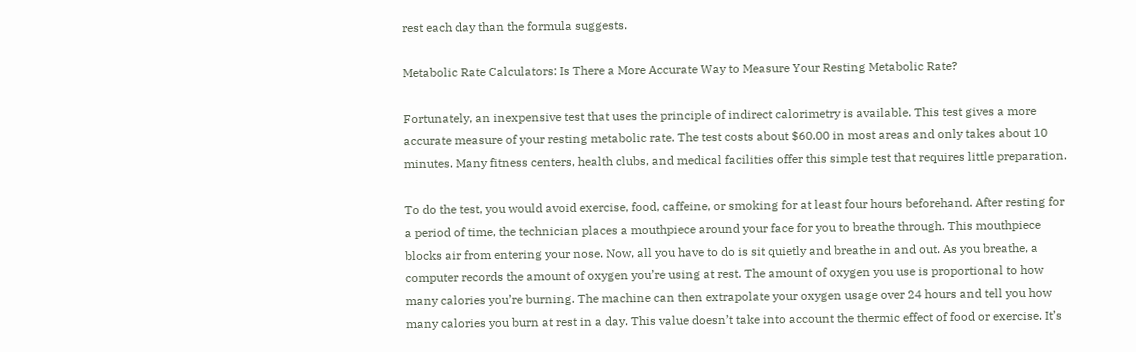rest each day than the formula suggests.

Metabolic Rate Calculators: Is There a More Accurate Way to Measure Your Resting Metabolic Rate?

Fortunately, an inexpensive test that uses the principle of indirect calorimetry is available. This test gives a more accurate measure of your resting metabolic rate. The test costs about $60.00 in most areas and only takes about 10 minutes. Many fitness centers, health clubs, and medical facilities offer this simple test that requires little preparation.

To do the test, you would avoid exercise, food, caffeine, or smoking for at least four hours beforehand. After resting for a period of time, the technician places a mouthpiece around your face for you to breathe through. This mouthpiece blocks air from entering your nose. Now, all you have to do is sit quietly and breathe in and out. As you breathe, a computer records the amount of oxygen you’re using at rest. The amount of oxygen you use is proportional to how many calories you’re burning. The machine can then extrapolate your oxygen usage over 24 hours and tell you how many calories you burn at rest in a day. This value doesn’t take into account the thermic effect of food or exercise. It’s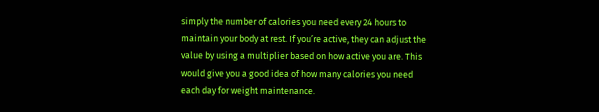simply the number of calories you need every 24 hours to maintain your body at rest. If you’re active, they can adjust the value by using a multiplier based on how active you are. This would give you a good idea of how many calories you need each day for weight maintenance.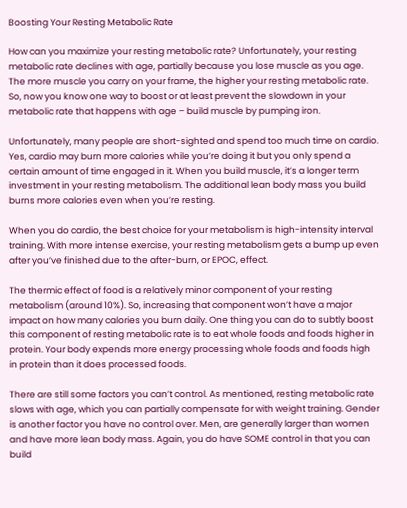Boosting Your Resting Metabolic Rate

How can you maximize your resting metabolic rate? Unfortunately, your resting metabolic rate declines with age, partially because you lose muscle as you age. The more muscle you carry on your frame, the higher your resting metabolic rate. So, now you know one way to boost or at least prevent the slowdown in your metabolic rate that happens with age – build muscle by pumping iron.

Unfortunately, many people are short-sighted and spend too much time on cardio. Yes, cardio may burn more calories while you’re doing it but you only spend a certain amount of time engaged in it. When you build muscle, it’s a longer term investment in your resting metabolism. The additional lean body mass you build burns more calories even when you’re resting.

When you do cardio, the best choice for your metabolism is high-intensity interval training. With more intense exercise, your resting metabolism gets a bump up even after you’ve finished due to the after-burn, or EPOC, effect.

The thermic effect of food is a relatively minor component of your resting metabolism (around 10%). So, increasing that component won’t have a major impact on how many calories you burn daily. One thing you can do to subtly boost this component of resting metabolic rate is to eat whole foods and foods higher in protein. Your body expends more energy processing whole foods and foods high in protein than it does processed foods.

There are still some factors you can’t control. As mentioned, resting metabolic rate slows with age, which you can partially compensate for with weight training. Gender is another factor you have no control over. Men, are generally larger than women and have more lean body mass. Again, you do have SOME control in that you can build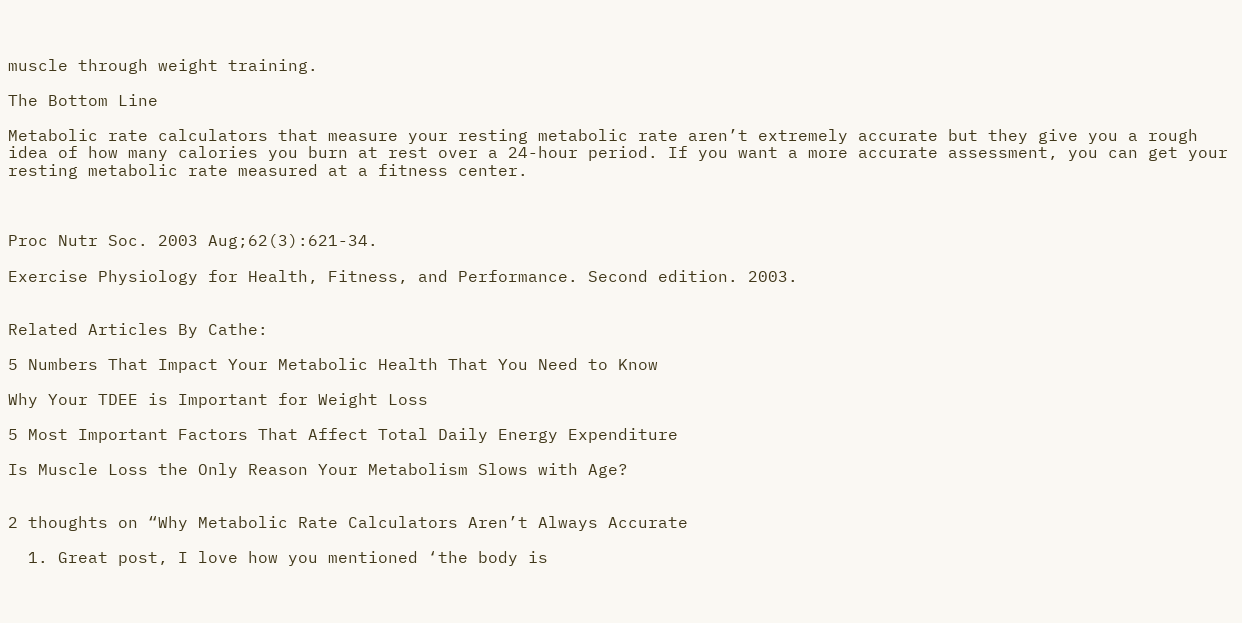muscle through weight training.

The Bottom Line

Metabolic rate calculators that measure your resting metabolic rate aren’t extremely accurate but they give you a rough idea of how many calories you burn at rest over a 24-hour period. If you want a more accurate assessment, you can get your resting metabolic rate measured at a fitness center.



Proc Nutr Soc. 2003 Aug;62(3):621-34.

Exercise Physiology for Health, Fitness, and Performance. Second edition. 2003.


Related Articles By Cathe:

5 Numbers That Impact Your Metabolic Health That You Need to Know

Why Your TDEE is Important for Weight Loss

5 Most Important Factors That Affect Total Daily Energy Expenditure

Is Muscle Loss the Only Reason Your Metabolism Slows with Age?


2 thoughts on “Why Metabolic Rate Calculators Aren’t Always Accurate

  1. Great post, I love how you mentioned ‘the body is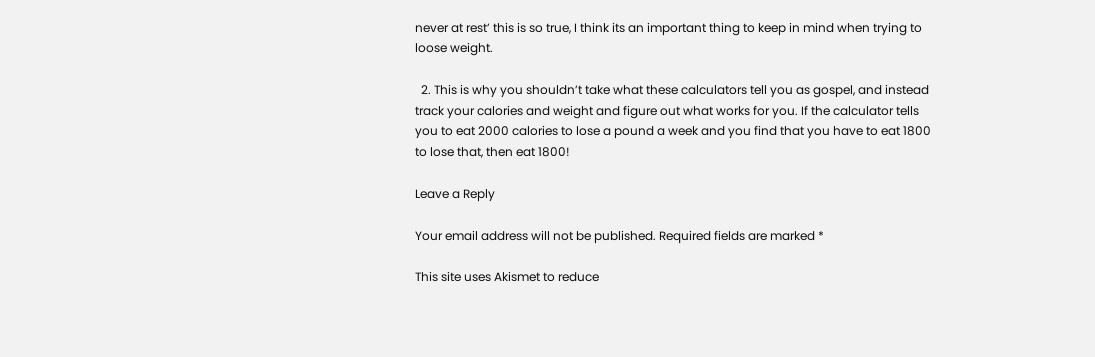never at rest’ this is so true, I think its an important thing to keep in mind when trying to loose weight.

  2. This is why you shouldn’t take what these calculators tell you as gospel, and instead track your calories and weight and figure out what works for you. If the calculator tells you to eat 2000 calories to lose a pound a week and you find that you have to eat 1800 to lose that, then eat 1800!

Leave a Reply

Your email address will not be published. Required fields are marked *

This site uses Akismet to reduce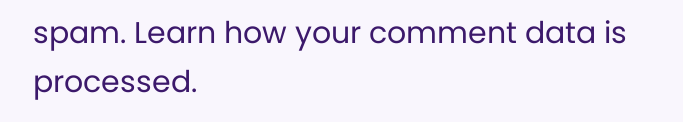spam. Learn how your comment data is processed.